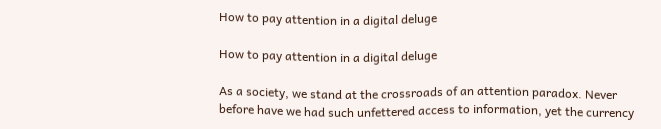How to pay attention in a digital deluge

How to pay attention in a digital deluge

As a society, we stand at the crossroads of an attention paradox. Never before have we had such unfettered access to information, yet the currency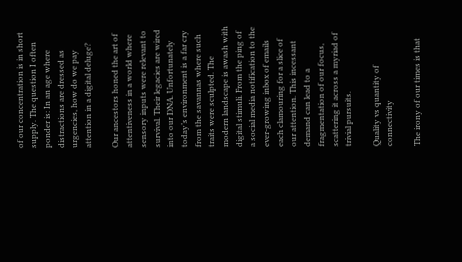of our concentration is in short supply. The question I often ponder is: In an age where distractions are dressed as urgencies, how do we pay attention in a digital deluge?

Our ancestors honed the art of attentiveness in a world where sensory inputs were relevant to survival. Their legacies are wired into our DNA. Unfortunately today’s environment is a far cry from the savannas where such traits were sculpted. The modern landscape is awash with digital stimuli. From the ping of a social media notification to the ever-growing inbox of emails each clamouring for a slice of our attention. This incessant demand can lead to a fragmentation of our focus, scattering it across a myriad of trivial pursuits.

Quality vs quantity of connectivity

The irony of our times is that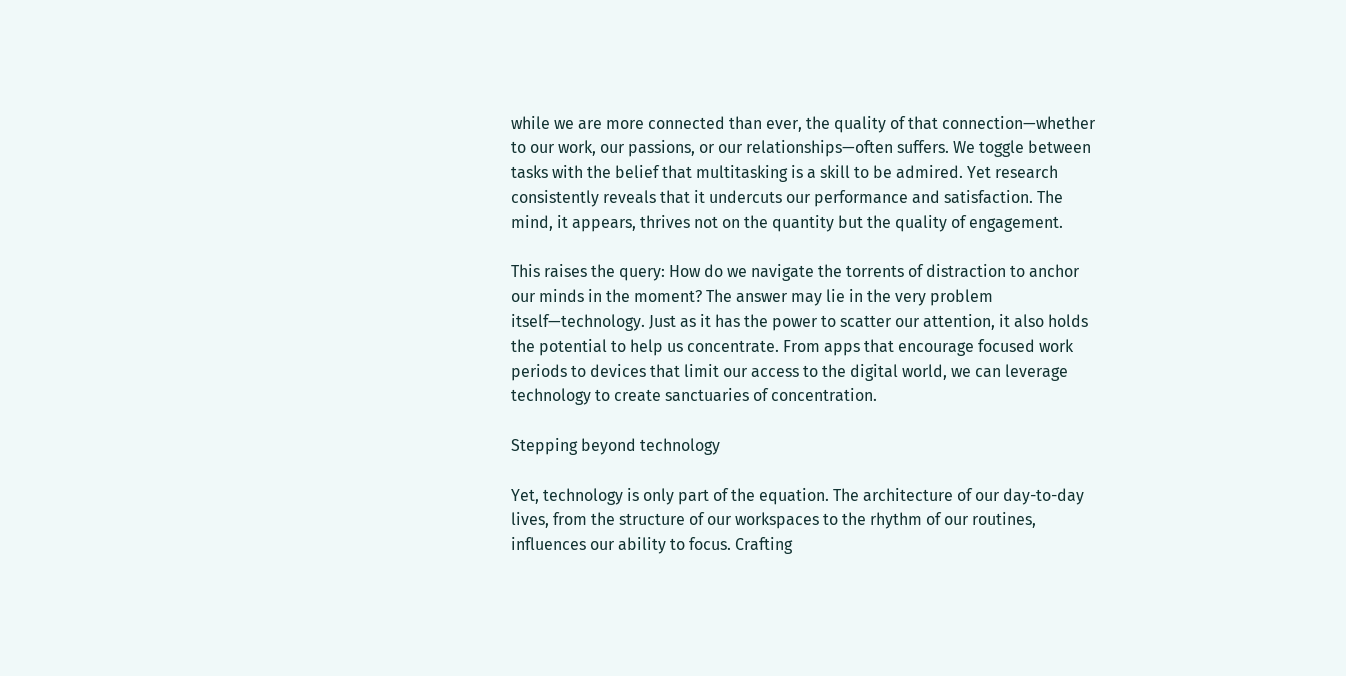while we are more connected than ever, the quality of that connection—whether to our work, our passions, or our relationships—often suffers. We toggle between tasks with the belief that multitasking is a skill to be admired. Yet research consistently reveals that it undercuts our performance and satisfaction. The mind, it appears, thrives not on the quantity but the quality of engagement.

This raises the query: How do we navigate the torrents of distraction to anchor our minds in the moment? The answer may lie in the very problem itself—technology. Just as it has the power to scatter our attention, it also holds the potential to help us concentrate. From apps that encourage focused work periods to devices that limit our access to the digital world, we can leverage technology to create sanctuaries of concentration.

Stepping beyond technology

Yet, technology is only part of the equation. The architecture of our day-to-day lives, from the structure of our workspaces to the rhythm of our routines, influences our ability to focus. Crafting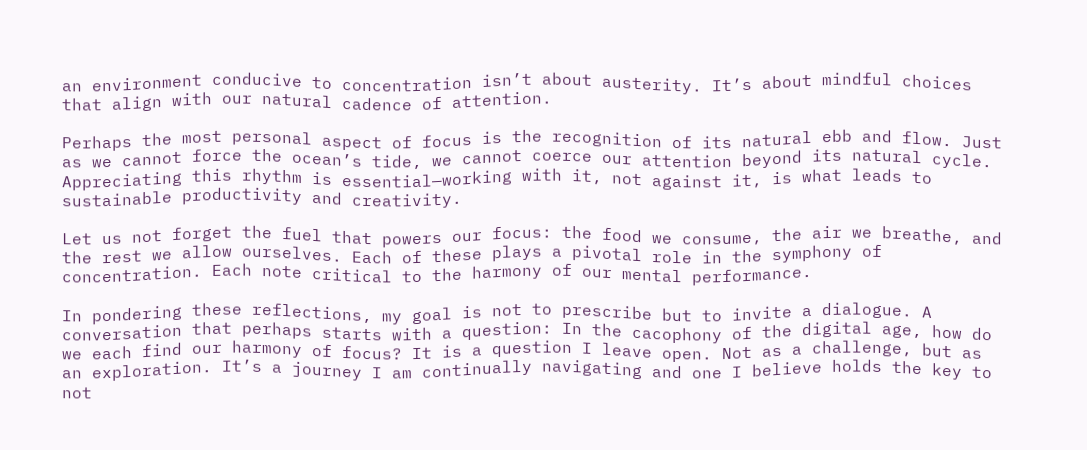an environment conducive to concentration isn’t about austerity. It’s about mindful choices that align with our natural cadence of attention.

Perhaps the most personal aspect of focus is the recognition of its natural ebb and flow. Just as we cannot force the ocean’s tide, we cannot coerce our attention beyond its natural cycle. Appreciating this rhythm is essential—working with it, not against it, is what leads to sustainable productivity and creativity.

Let us not forget the fuel that powers our focus: the food we consume, the air we breathe, and the rest we allow ourselves. Each of these plays a pivotal role in the symphony of concentration. Each note critical to the harmony of our mental performance.

In pondering these reflections, my goal is not to prescribe but to invite a dialogue. A conversation that perhaps starts with a question: In the cacophony of the digital age, how do we each find our harmony of focus? It is a question I leave open. Not as a challenge, but as an exploration. It’s a journey I am continually navigating and one I believe holds the key to not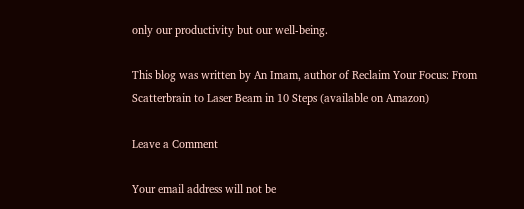only our productivity but our well-being.

This blog was written by An Imam, author of Reclaim Your Focus: From Scatterbrain to Laser Beam in 10 Steps (available on Amazon)

Leave a Comment

Your email address will not be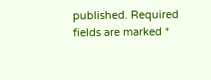published. Required fields are marked *